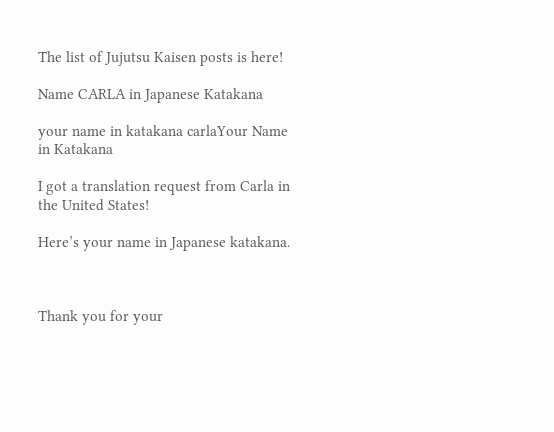The list of Jujutsu Kaisen posts is here!

Name CARLA in Japanese Katakana

your name in katakana carlaYour Name in Katakana

I got a translation request from Carla in the United States!

Here’s your name in Japanese katakana.



Thank you for your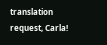translation request, Carla!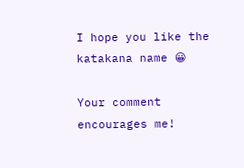I hope you like the katakana name 😀

Your comment encourages me!